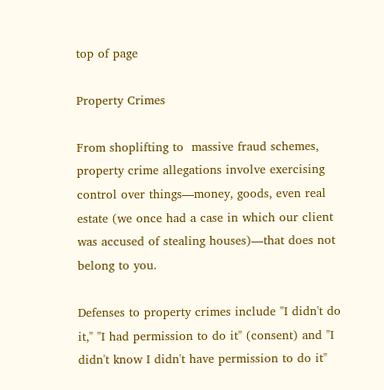top of page

Property Crimes

From shoplifting to  massive fraud schemes, property crime allegations involve exercising control over things—money, goods, even real estate (we once had a case in which our client was accused of stealing houses)—that does not belong to you.

Defenses to property crimes include "I didn't do it," "I had permission to do it" (consent) and "I didn't know I didn't have permission to do it"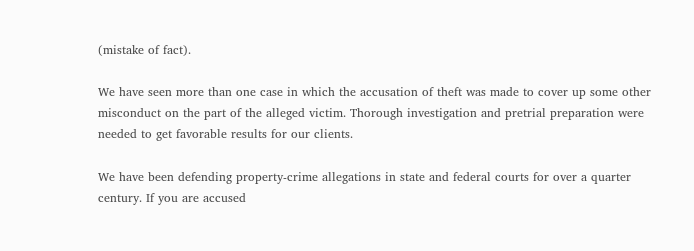(mistake of fact).

We have seen more than one case in which the accusation of theft was made to cover up some other misconduct on the part of the alleged victim. Thorough investigation and pretrial preparation were needed to get favorable results for our clients.

We have been defending property-crime allegations in state and federal courts for over a quarter century. If you are accused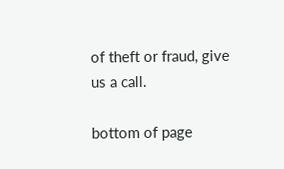of theft or fraud, give us a call.

bottom of page